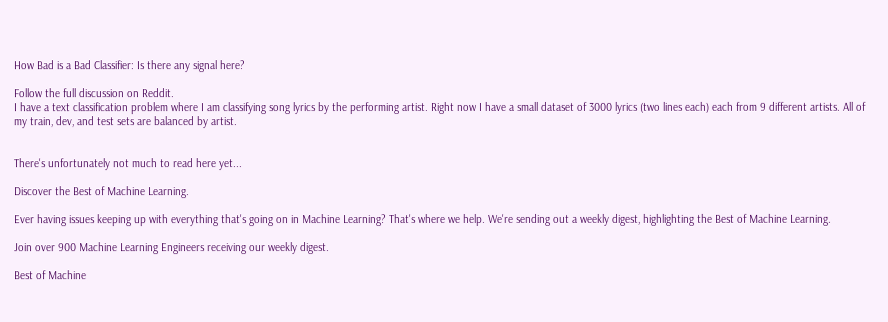How Bad is a Bad Classifier: Is there any signal here?

Follow the full discussion on Reddit.
I have a text classification problem where I am classifying song lyrics by the performing artist. Right now I have a small dataset of 3000 lyrics (two lines each) each from 9 different artists. All of my train, dev, and test sets are balanced by artist.


There's unfortunately not much to read here yet...

Discover the Best of Machine Learning.

Ever having issues keeping up with everything that's going on in Machine Learning? That's where we help. We're sending out a weekly digest, highlighting the Best of Machine Learning.

Join over 900 Machine Learning Engineers receiving our weekly digest.

Best of Machine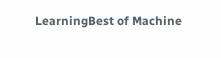LearningBest of Machine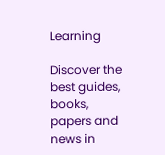Learning

Discover the best guides, books, papers and news in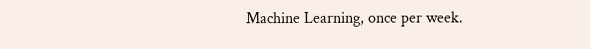Machine Learning, once per week.